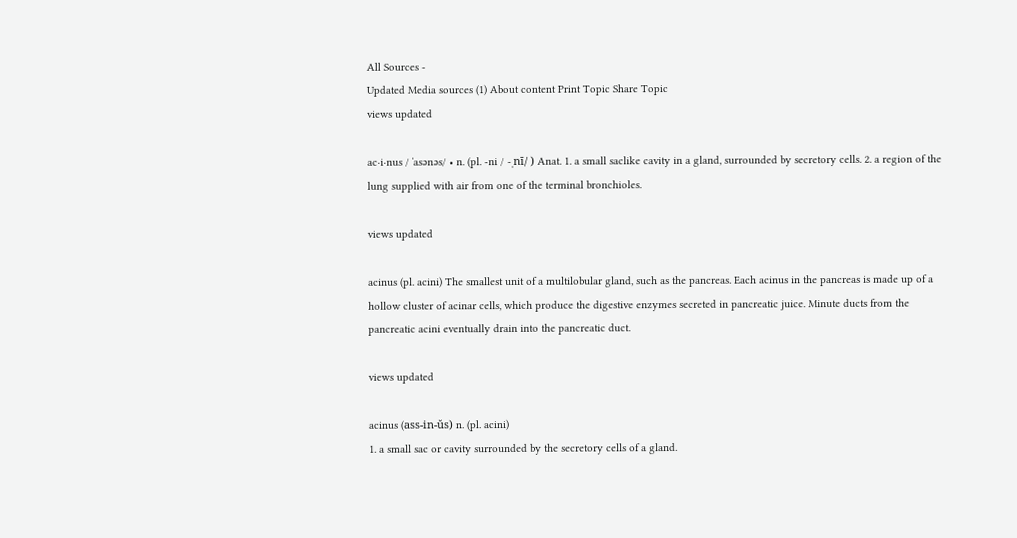All Sources -
Updated Media sources (1) About content Print Topic Share Topic
views updated

ac·i·nus / ˈasənəs/ • n. (pl. -ni / -ˌnī/ ) Anat. 1. a small saclike cavity in a gland, surrounded by secretory cells. 2. a region of the lung supplied with air from one of the terminal bronchioles.

views updated

acinus (pl. acini) The smallest unit of a multilobular gland, such as the pancreas. Each acinus in the pancreas is made up of a hollow cluster of acinar cells, which produce the digestive enzymes secreted in pancreatic juice. Minute ducts from the pancreatic acini eventually drain into the pancreatic duct.

views updated

acinus (ass-in-ŭs) n. (pl. acini)
1. a small sac or cavity surrounded by the secretory cells of a gland.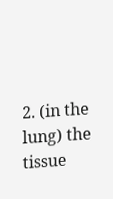2. (in the lung) the tissue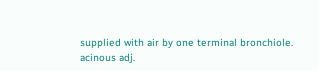supplied with air by one terminal bronchiole.
acinous adj.